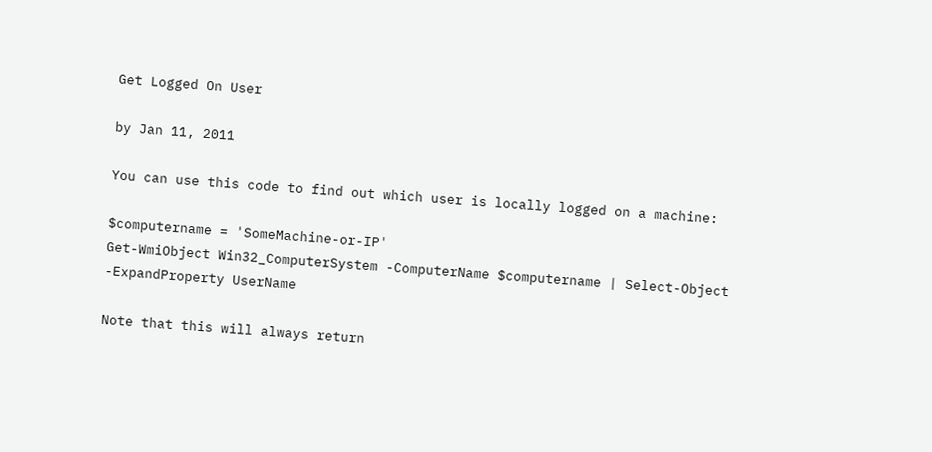Get Logged On User

by Jan 11, 2011

You can use this code to find out which user is locally logged on a machine:

$computername = 'SomeMachine-or-IP'
Get-WmiObject Win32_ComputerSystem -ComputerName $computername | Select-Object -ExpandProperty UserName

Note that this will always return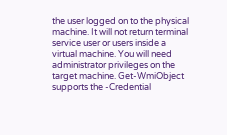the user logged on to the physical machine. It will not return terminal service user or users inside a virtual machine. You will need administrator privileges on the target machine. Get-WmiObject supports the -Credential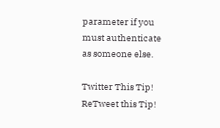parameter if you must authenticate as someone else.

Twitter This Tip!
ReTweet this Tip!